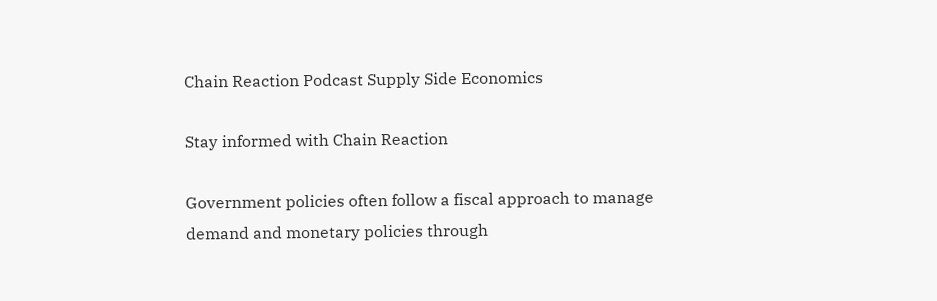Chain Reaction Podcast Supply Side Economics

Stay informed with Chain Reaction

Government policies often follow a fiscal approach to manage demand and monetary policies through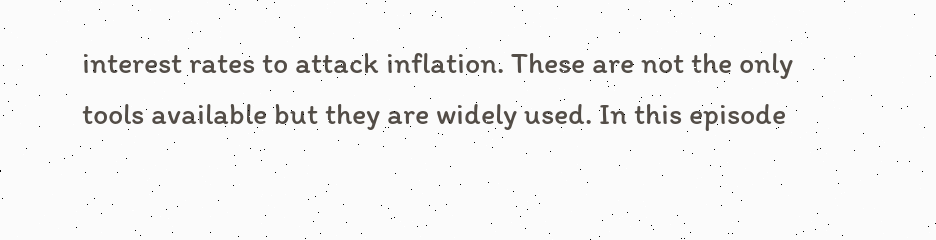interest rates to attack inflation. These are not the only tools available but they are widely used. In this episode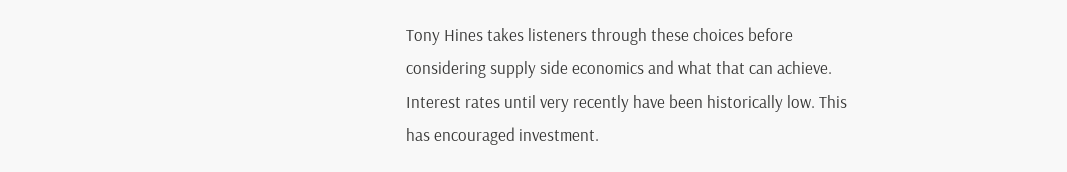Tony Hines takes listeners through these choices before considering supply side economics and what that can achieve. Interest rates until very recently have been historically low. This has encouraged investment.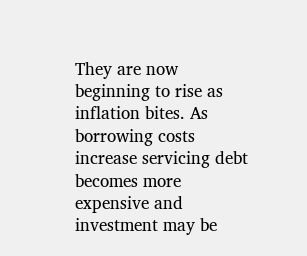They are now beginning to rise as inflation bites. As borrowing costs increase servicing debt becomes more expensive and investment may be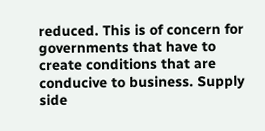reduced. This is of concern for governments that have to create conditions that are conducive to business. Supply side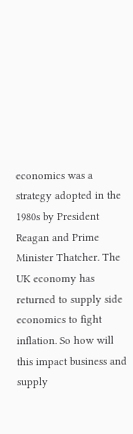economics was a strategy adopted in the 1980s by President Reagan and Prime Minister Thatcher. The UK economy has returned to supply side economics to fight inflation. So how will this impact business and supply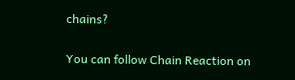chains?

You can follow Chain Reaction on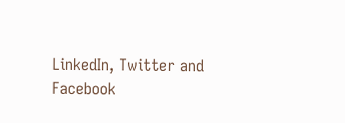LinkedIn, Twitter and Facebook